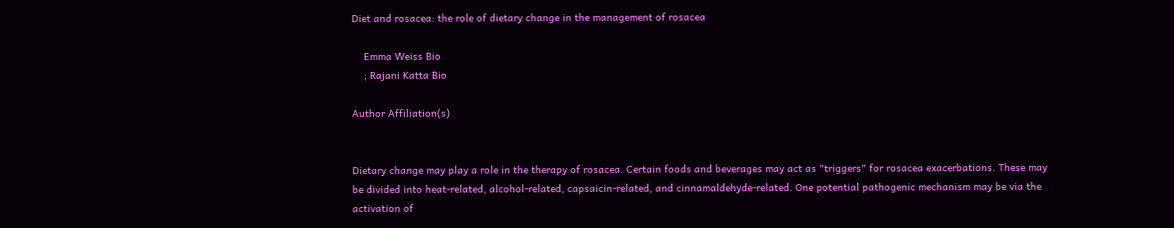Diet and rosacea: the role of dietary change in the management of rosacea

    Emma Weiss Bio
    ; Rajani Katta Bio

Author Affiliation(s)


Dietary change may play a role in the therapy of rosacea. Certain foods and beverages may act as "triggers" for rosacea exacerbations. These may be divided into heat-related, alcohol-related, capsaicin-related, and cinnamaldehyde-related. One potential pathogenic mechanism may be via the activation of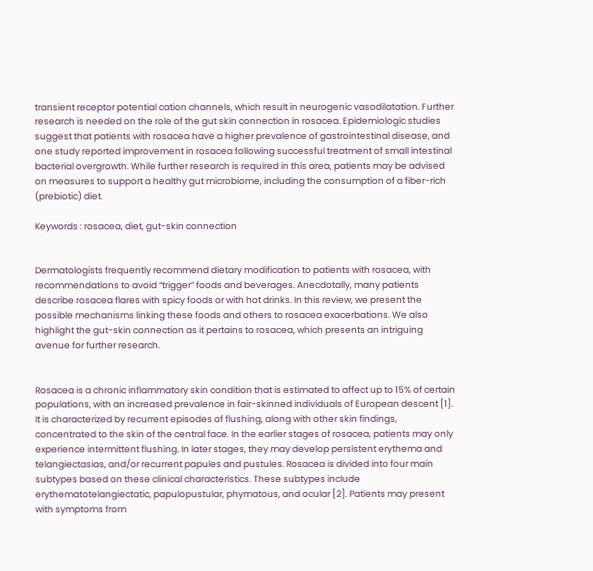transient receptor potential cation channels, which result in neurogenic vasodilatation. Further research is needed on the role of the gut skin connection in rosacea. Epidemiologic studies suggest that patients with rosacea have a higher prevalence of gastrointestinal disease, and one study reported improvement in rosacea following successful treatment of small intestinal bacterial overgrowth. While further research is required in this area, patients may be advised on measures to support a healthy gut microbiome, including the consumption of a fiber-rich (prebiotic) diet.

Keywords : rosacea, diet, gut-skin connection


Dermatologists frequently recommend dietary modification to patients with rosacea, with recommendations to avoid “trigger” foods and beverages. Anecdotally, many patients describe rosacea flares with spicy foods or with hot drinks. In this review, we present the possible mechanisms linking these foods and others to rosacea exacerbations. We also highlight the gut-skin connection as it pertains to rosacea, which presents an intriguing avenue for further research.


Rosacea is a chronic inflammatory skin condition that is estimated to affect up to 15% of certain populations, with an increased prevalence in fair-skinned individuals of European descent [1]. It is characterized by recurrent episodes of flushing, along with other skin findings, concentrated to the skin of the central face. In the earlier stages of rosacea, patients may only experience intermittent flushing. In later stages, they may develop persistent erythema and telangiectasias, and/or recurrent papules and pustules. Rosacea is divided into four main subtypes based on these clinical characteristics. These subtypes include erythematotelangiectatic, papulopustular, phymatous, and ocular [2]. Patients may present with symptoms from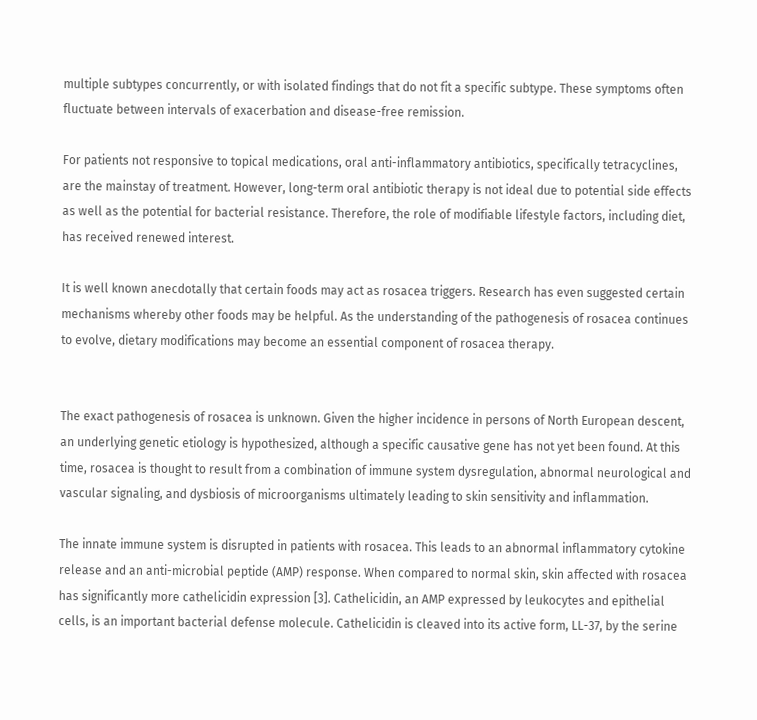multiple subtypes concurrently, or with isolated findings that do not fit a specific subtype. These symptoms often fluctuate between intervals of exacerbation and disease-free remission.

For patients not responsive to topical medications, oral anti-inflammatory antibiotics, specifically tetracyclines, are the mainstay of treatment. However, long-term oral antibiotic therapy is not ideal due to potential side effects as well as the potential for bacterial resistance. Therefore, the role of modifiable lifestyle factors, including diet, has received renewed interest.

It is well known anecdotally that certain foods may act as rosacea triggers. Research has even suggested certain mechanisms whereby other foods may be helpful. As the understanding of the pathogenesis of rosacea continues to evolve, dietary modifications may become an essential component of rosacea therapy.


The exact pathogenesis of rosacea is unknown. Given the higher incidence in persons of North European descent, an underlying genetic etiology is hypothesized, although a specific causative gene has not yet been found. At this time, rosacea is thought to result from a combination of immune system dysregulation, abnormal neurological and vascular signaling, and dysbiosis of microorganisms ultimately leading to skin sensitivity and inflammation.

The innate immune system is disrupted in patients with rosacea. This leads to an abnormal inflammatory cytokine release and an anti-microbial peptide (AMP) response. When compared to normal skin, skin affected with rosacea has significantly more cathelicidin expression [3]. Cathelicidin, an AMP expressed by leukocytes and epithelial cells, is an important bacterial defense molecule. Cathelicidin is cleaved into its active form, LL-37, by the serine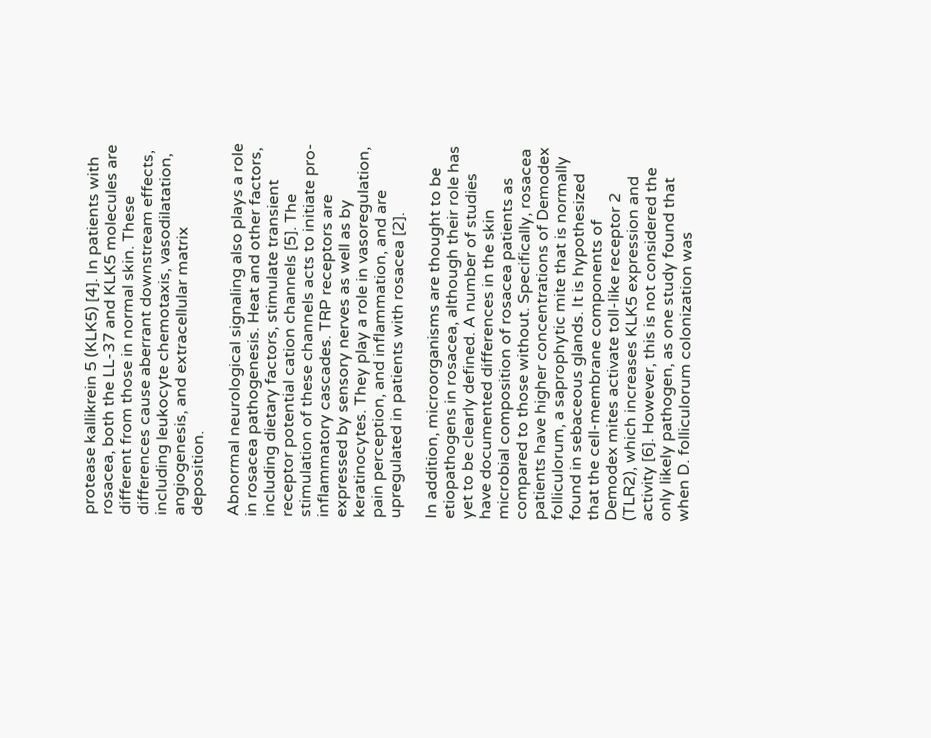protease kallikrein 5 (KLK5) [4]. In patients with rosacea, both the LL-37 and KLK5 molecules are different from those in normal skin. These differences cause aberrant downstream effects, including leukocyte chemotaxis, vasodilatation, angiogenesis, and extracellular matrix deposition.

Abnormal neurological signaling also plays a role in rosacea pathogenesis. Heat and other factors, including dietary factors, stimulate transient receptor potential cation channels [5]. The stimulation of these channels acts to initiate pro-inflammatory cascades. TRP receptors are expressed by sensory nerves as well as by keratinocytes. They play a role in vasoregulation, pain perception, and inflammation, and are upregulated in patients with rosacea [2].

In addition, microorganisms are thought to be etiopathogens in rosacea, although their role has yet to be clearly defined. A number of studies have documented differences in the skin microbial composition of rosacea patients as compared to those without. Specifically, rosacea patients have higher concentrations of Demodex folliculorum, a saprophytic mite that is normally found in sebaceous glands. It is hypothesized that the cell-membrane components of Demodex mites activate toll-like receptor 2 (TLR2), which increases KLK5 expression and activity [6]. However, this is not considered the only likely pathogen, as one study found that when D. folliculorum colonization was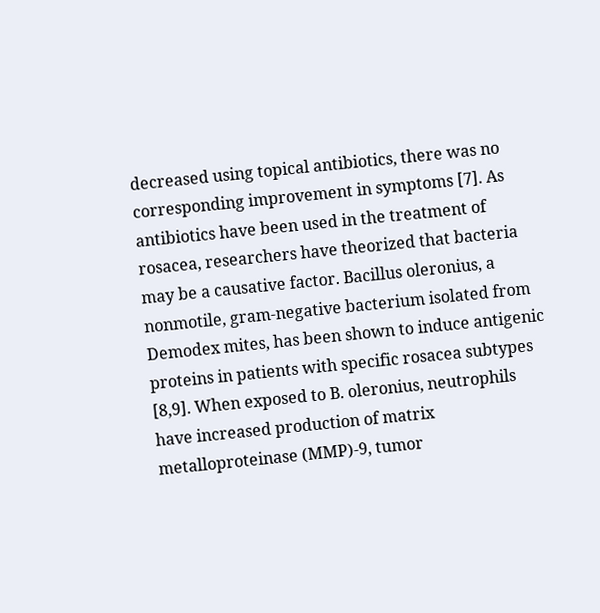decreased using topical antibiotics, there was no corresponding improvement in symptoms [7]. As antibiotics have been used in the treatment of rosacea, researchers have theorized that bacteria may be a causative factor. Bacillus oleronius, a nonmotile, gram-negative bacterium isolated from Demodex mites, has been shown to induce antigenic proteins in patients with specific rosacea subtypes [8,9]. When exposed to B. oleronius, neutrophils have increased production of matrix metalloproteinase (MMP)-9, tumor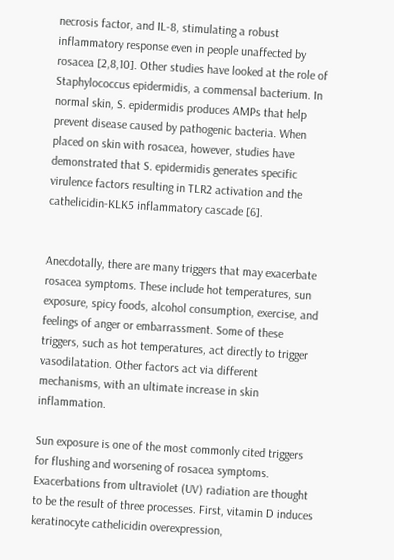necrosis factor, and IL-8, stimulating a robust inflammatory response even in people unaffected by rosacea [2,8,10]. Other studies have looked at the role of Staphylococcus epidermidis, a commensal bacterium. In normal skin, S. epidermidis produces AMPs that help prevent disease caused by pathogenic bacteria. When placed on skin with rosacea, however, studies have demonstrated that S. epidermidis generates specific virulence factors resulting in TLR2 activation and the cathelicidin-KLK5 inflammatory cascade [6].


Anecdotally, there are many triggers that may exacerbate rosacea symptoms. These include hot temperatures, sun exposure, spicy foods, alcohol consumption, exercise, and feelings of anger or embarrassment. Some of these triggers, such as hot temperatures, act directly to trigger vasodilatation. Other factors act via different mechanisms, with an ultimate increase in skin inflammation.

Sun exposure is one of the most commonly cited triggers for flushing and worsening of rosacea symptoms. Exacerbations from ultraviolet (UV) radiation are thought to be the result of three processes. First, vitamin D induces keratinocyte cathelicidin overexpression,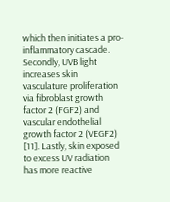which then initiates a pro-inflammatory cascade. Secondly, UVB light increases skin vasculature proliferation via fibroblast growth factor 2 (FGF2) and vascular endothelial growth factor 2 (VEGF2) [11]. Lastly, skin exposed to excess UV radiation has more reactive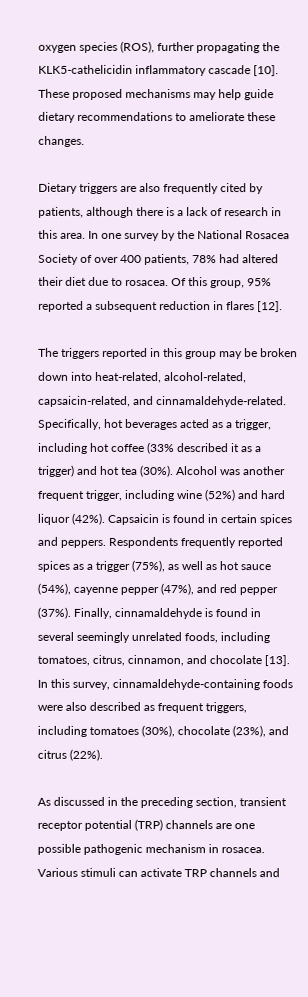oxygen species (ROS), further propagating the KLK5-cathelicidin inflammatory cascade [10]. These proposed mechanisms may help guide dietary recommendations to ameliorate these changes.

Dietary triggers are also frequently cited by patients, although there is a lack of research in this area. In one survey by the National Rosacea Society of over 400 patients, 78% had altered their diet due to rosacea. Of this group, 95% reported a subsequent reduction in flares [12].

The triggers reported in this group may be broken down into heat-related, alcohol-related, capsaicin-related, and cinnamaldehyde-related. Specifically, hot beverages acted as a trigger, including hot coffee (33% described it as a trigger) and hot tea (30%). Alcohol was another frequent trigger, including wine (52%) and hard liquor (42%). Capsaicin is found in certain spices and peppers. Respondents frequently reported spices as a trigger (75%), as well as hot sauce (54%), cayenne pepper (47%), and red pepper (37%). Finally, cinnamaldehyde is found in several seemingly unrelated foods, including tomatoes, citrus, cinnamon, and chocolate [13]. In this survey, cinnamaldehyde-containing foods were also described as frequent triggers, including tomatoes (30%), chocolate (23%), and citrus (22%).

As discussed in the preceding section, transient receptor potential (TRP) channels are one possible pathogenic mechanism in rosacea. Various stimuli can activate TRP channels and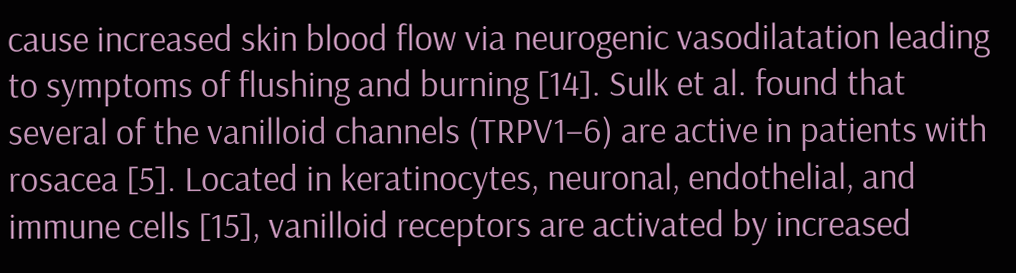cause increased skin blood flow via neurogenic vasodilatation leading to symptoms of flushing and burning [14]. Sulk et al. found that several of the vanilloid channels (TRPV1–6) are active in patients with rosacea [5]. Located in keratinocytes, neuronal, endothelial, and immune cells [15], vanilloid receptors are activated by increased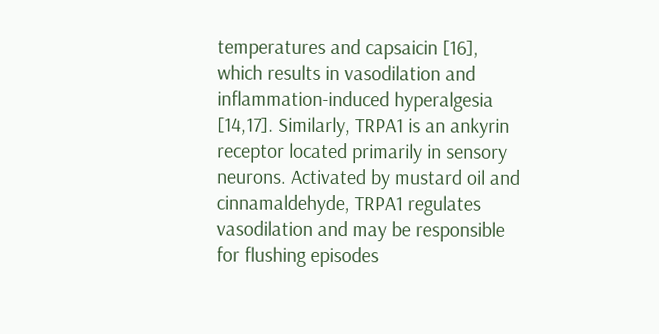temperatures and capsaicin [16], which results in vasodilation and inflammation-induced hyperalgesia [14,17]. Similarly, TRPA1 is an ankyrin receptor located primarily in sensory neurons. Activated by mustard oil and cinnamaldehyde, TRPA1 regulates vasodilation and may be responsible for flushing episodes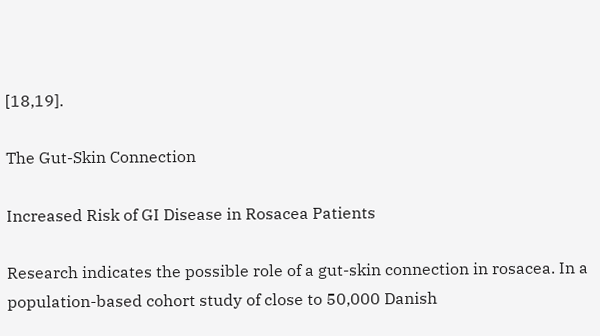[18,19].

The Gut-Skin Connection

Increased Risk of GI Disease in Rosacea Patients

Research indicates the possible role of a gut-skin connection in rosacea. In a population-based cohort study of close to 50,000 Danish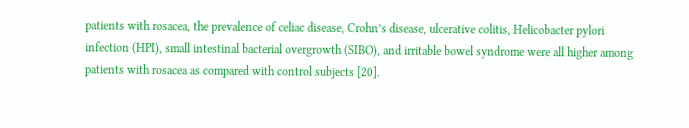patients with rosacea, the prevalence of celiac disease, Crohn’s disease, ulcerative colitis, Helicobacter pylori infection (HPI), small intestinal bacterial overgrowth (SIBO), and irritable bowel syndrome were all higher among patients with rosacea as compared with control subjects [20].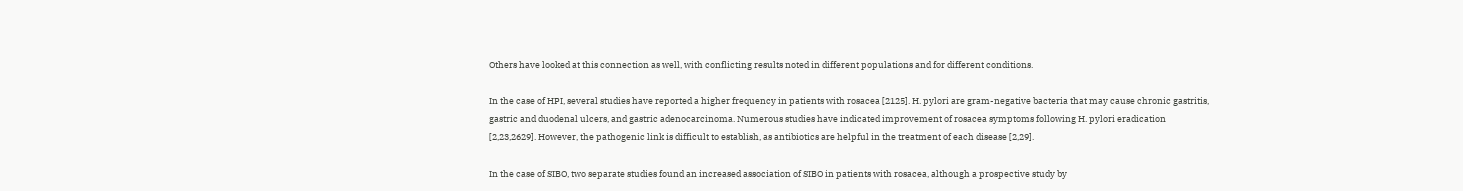Others have looked at this connection as well, with conflicting results noted in different populations and for different conditions.

In the case of HPI, several studies have reported a higher frequency in patients with rosacea [2125]. H. pylori are gram-negative bacteria that may cause chronic gastritis, gastric and duodenal ulcers, and gastric adenocarcinoma. Numerous studies have indicated improvement of rosacea symptoms following H. pylori eradication [2,23,2629]. However, the pathogenic link is difficult to establish, as antibiotics are helpful in the treatment of each disease [2,29].

In the case of SIBO, two separate studies found an increased association of SIBO in patients with rosacea, although a prospective study by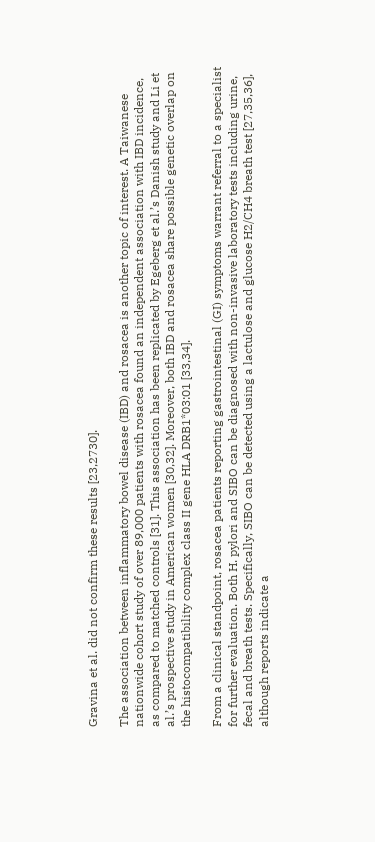Gravina et al. did not confirm these results [23,2730].

The association between inflammatory bowel disease (IBD) and rosacea is another topic of interest. A Taiwanese nationwide cohort study of over 89,000 patients with rosacea found an independent association with IBD incidence, as compared to matched controls [31]. This association has been replicated by Egeberg et al.’s Danish study and Li et al.’s prospective study in American women [30,32]. Moreover, both IBD and rosacea share possible genetic overlap on the histocompatibility complex class II gene HLA DRB1*03:01 [33,34].

From a clinical standpoint, rosacea patients reporting gastrointestinal (GI) symptoms warrant referral to a specialist for further evaluation. Both H. pylori and SIBO can be diagnosed with non-invasive laboratory tests including urine, fecal and breath tests. Specifically, SIBO can be detected using a lactulose and glucose H2/CH4 breath test [27,35,36], although reports indicate a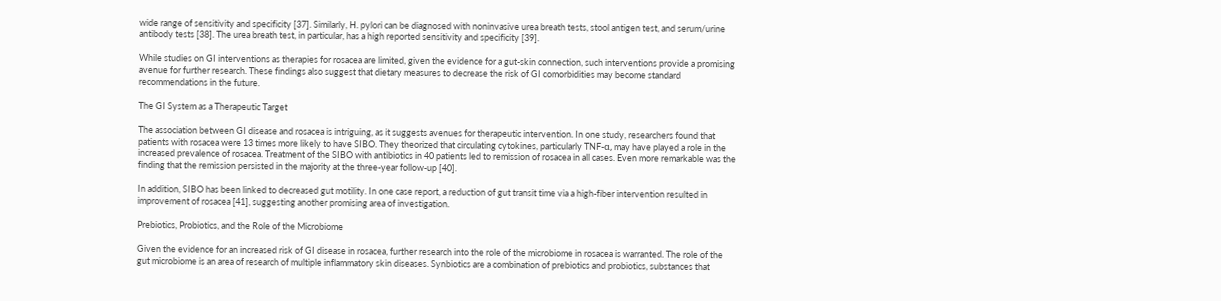wide range of sensitivity and specificity [37]. Similarly, H. pylori can be diagnosed with noninvasive urea breath tests, stool antigen test, and serum/urine antibody tests [38]. The urea breath test, in particular, has a high reported sensitivity and specificity [39].

While studies on GI interventions as therapies for rosacea are limited, given the evidence for a gut-skin connection, such interventions provide a promising avenue for further research. These findings also suggest that dietary measures to decrease the risk of GI comorbidities may become standard recommendations in the future.

The GI System as a Therapeutic Target

The association between GI disease and rosacea is intriguing, as it suggests avenues for therapeutic intervention. In one study, researchers found that patients with rosacea were 13 times more likely to have SIBO. They theorized that circulating cytokines, particularly TNF-α, may have played a role in the increased prevalence of rosacea. Treatment of the SIBO with antibiotics in 40 patients led to remission of rosacea in all cases. Even more remarkable was the finding that the remission persisted in the majority at the three-year follow-up [40].

In addition, SIBO has been linked to decreased gut motility. In one case report, a reduction of gut transit time via a high-fiber intervention resulted in improvement of rosacea [41], suggesting another promising area of investigation.

Prebiotics, Probiotics, and the Role of the Microbiome

Given the evidence for an increased risk of GI disease in rosacea, further research into the role of the microbiome in rosacea is warranted. The role of the gut microbiome is an area of research of multiple inflammatory skin diseases. Synbiotics are a combination of prebiotics and probiotics, substances that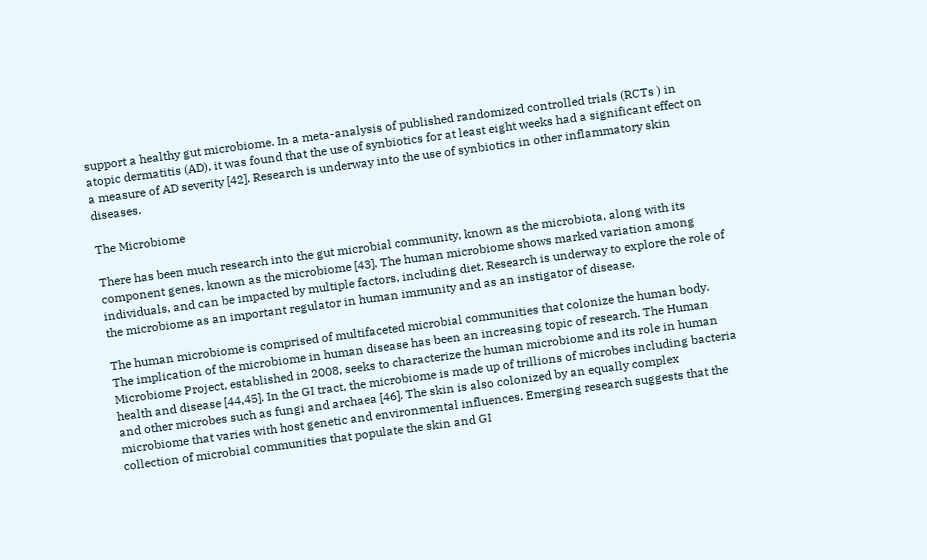support a healthy gut microbiome. In a meta-analysis of published randomized controlled trials (RCTs ) in atopic dermatitis (AD), it was found that the use of synbiotics for at least eight weeks had a significant effect on a measure of AD severity [42]. Research is underway into the use of synbiotics in other inflammatory skin diseases.

The Microbiome

There has been much research into the gut microbial community, known as the microbiota, along with its component genes, known as the microbiome [43]. The human microbiome shows marked variation among individuals, and can be impacted by multiple factors, including diet. Research is underway to explore the role of the microbiome as an important regulator in human immunity and as an instigator of disease.

The human microbiome is comprised of multifaceted microbial communities that colonize the human body. The implication of the microbiome in human disease has been an increasing topic of research. The Human Microbiome Project, established in 2008, seeks to characterize the human microbiome and its role in human health and disease [44,45]. In the GI tract, the microbiome is made up of trillions of microbes including bacteria and other microbes such as fungi and archaea [46]. The skin is also colonized by an equally complex microbiome that varies with host genetic and environmental influences. Emerging research suggests that the collection of microbial communities that populate the skin and GI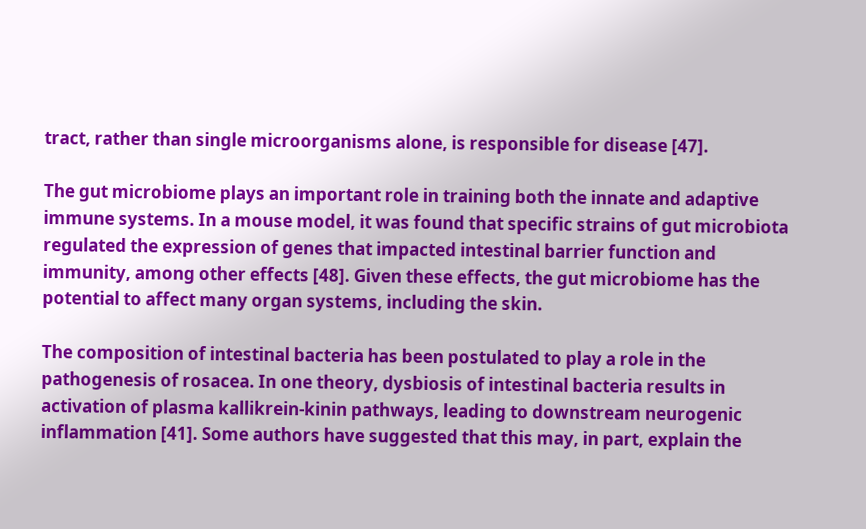tract, rather than single microorganisms alone, is responsible for disease [47].

The gut microbiome plays an important role in training both the innate and adaptive immune systems. In a mouse model, it was found that specific strains of gut microbiota regulated the expression of genes that impacted intestinal barrier function and immunity, among other effects [48]. Given these effects, the gut microbiome has the potential to affect many organ systems, including the skin.

The composition of intestinal bacteria has been postulated to play a role in the pathogenesis of rosacea. In one theory, dysbiosis of intestinal bacteria results in activation of plasma kallikrein-kinin pathways, leading to downstream neurogenic inflammation [41]. Some authors have suggested that this may, in part, explain the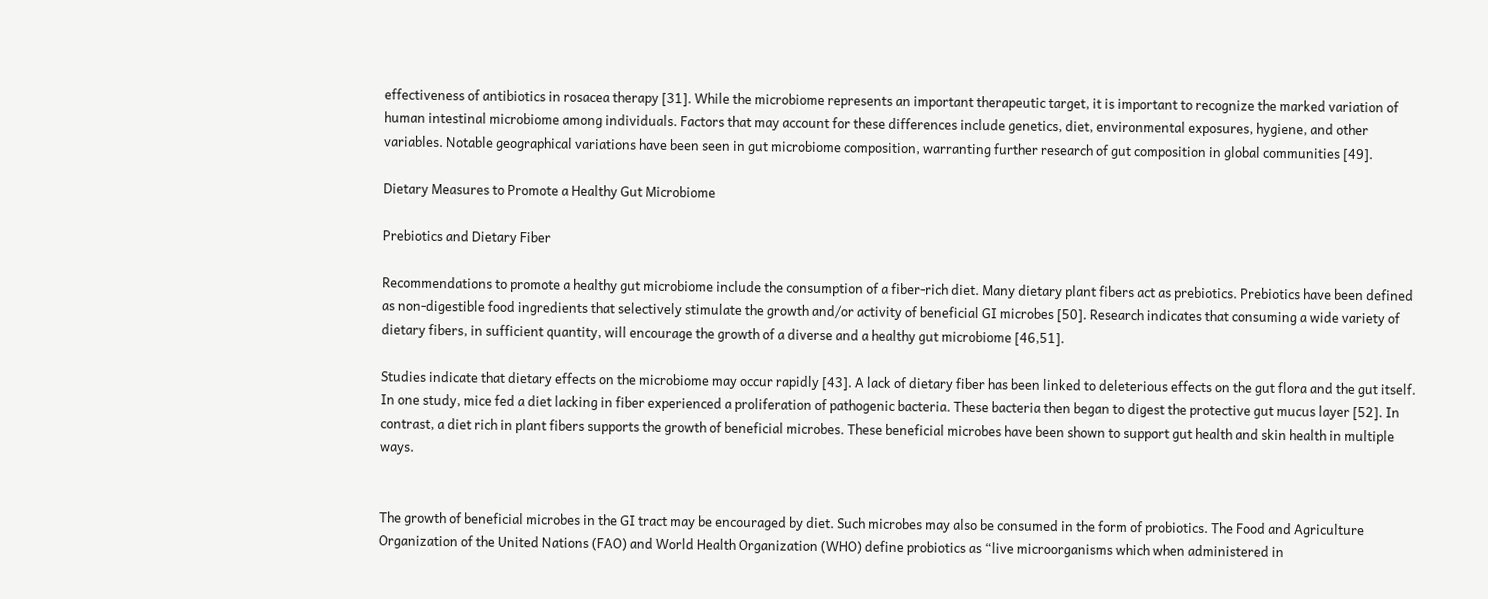effectiveness of antibiotics in rosacea therapy [31]. While the microbiome represents an important therapeutic target, it is important to recognize the marked variation of human intestinal microbiome among individuals. Factors that may account for these differences include genetics, diet, environmental exposures, hygiene, and other variables. Notable geographical variations have been seen in gut microbiome composition, warranting further research of gut composition in global communities [49].

Dietary Measures to Promote a Healthy Gut Microbiome

Prebiotics and Dietary Fiber

Recommendations to promote a healthy gut microbiome include the consumption of a fiber-rich diet. Many dietary plant fibers act as prebiotics. Prebiotics have been defined as non-digestible food ingredients that selectively stimulate the growth and/or activity of beneficial GI microbes [50]. Research indicates that consuming a wide variety of dietary fibers, in sufficient quantity, will encourage the growth of a diverse and a healthy gut microbiome [46,51].

Studies indicate that dietary effects on the microbiome may occur rapidly [43]. A lack of dietary fiber has been linked to deleterious effects on the gut flora and the gut itself. In one study, mice fed a diet lacking in fiber experienced a proliferation of pathogenic bacteria. These bacteria then began to digest the protective gut mucus layer [52]. In contrast, a diet rich in plant fibers supports the growth of beneficial microbes. These beneficial microbes have been shown to support gut health and skin health in multiple ways.


The growth of beneficial microbes in the GI tract may be encouraged by diet. Such microbes may also be consumed in the form of probiotics. The Food and Agriculture Organization of the United Nations (FAO) and World Health Organization (WHO) define probiotics as “live microorganisms which when administered in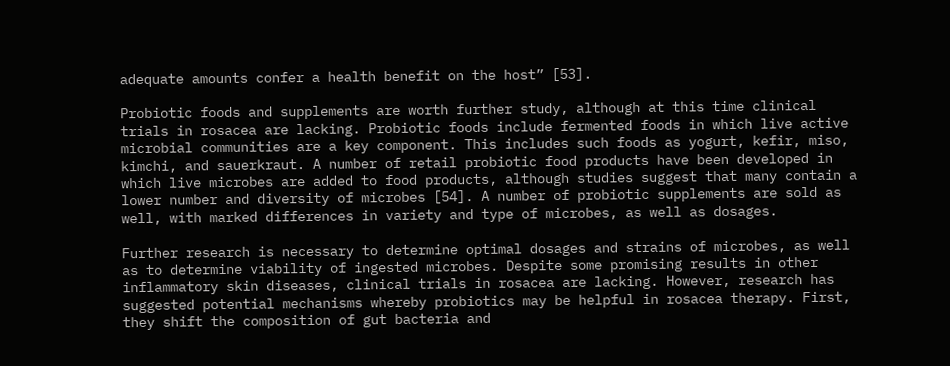adequate amounts confer a health benefit on the host” [53].

Probiotic foods and supplements are worth further study, although at this time clinical trials in rosacea are lacking. Probiotic foods include fermented foods in which live active microbial communities are a key component. This includes such foods as yogurt, kefir, miso, kimchi, and sauerkraut. A number of retail probiotic food products have been developed in which live microbes are added to food products, although studies suggest that many contain a lower number and diversity of microbes [54]. A number of probiotic supplements are sold as well, with marked differences in variety and type of microbes, as well as dosages.

Further research is necessary to determine optimal dosages and strains of microbes, as well as to determine viability of ingested microbes. Despite some promising results in other inflammatory skin diseases, clinical trials in rosacea are lacking. However, research has suggested potential mechanisms whereby probiotics may be helpful in rosacea therapy. First, they shift the composition of gut bacteria and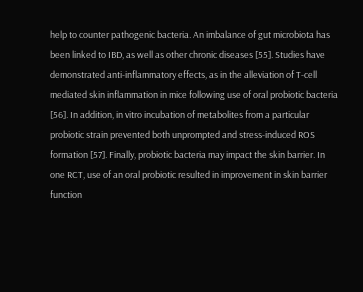help to counter pathogenic bacteria. An imbalance of gut microbiota has been linked to IBD, as well as other chronic diseases [55]. Studies have demonstrated anti-inflammatory effects, as in the alleviation of T-cell mediated skin inflammation in mice following use of oral probiotic bacteria [56]. In addition, in vitro incubation of metabolites from a particular probiotic strain prevented both unprompted and stress-induced ROS formation [57]. Finally, probiotic bacteria may impact the skin barrier. In one RCT, use of an oral probiotic resulted in improvement in skin barrier function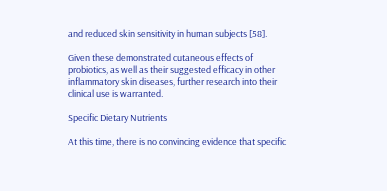and reduced skin sensitivity in human subjects [58].

Given these demonstrated cutaneous effects of probiotics, as well as their suggested efficacy in other inflammatory skin diseases, further research into their clinical use is warranted.

Specific Dietary Nutrients

At this time, there is no convincing evidence that specific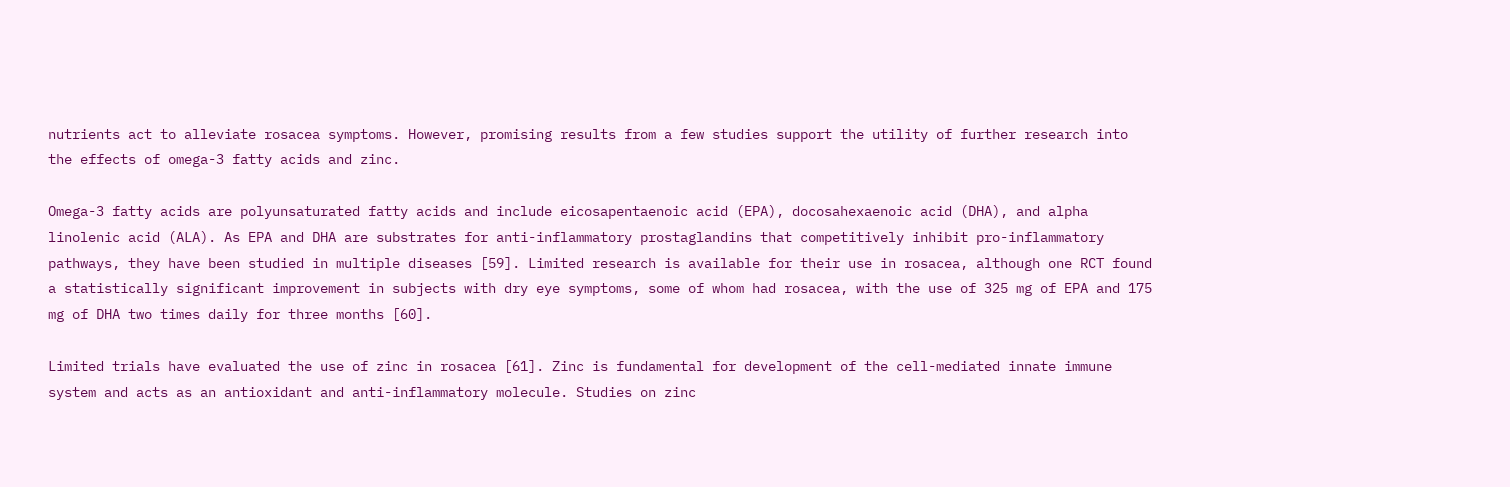nutrients act to alleviate rosacea symptoms. However, promising results from a few studies support the utility of further research into the effects of omega-3 fatty acids and zinc.

Omega-3 fatty acids are polyunsaturated fatty acids and include eicosapentaenoic acid (EPA), docosahexaenoic acid (DHA), and alpha linolenic acid (ALA). As EPA and DHA are substrates for anti-inflammatory prostaglandins that competitively inhibit pro-inflammatory pathways, they have been studied in multiple diseases [59]. Limited research is available for their use in rosacea, although one RCT found a statistically significant improvement in subjects with dry eye symptoms, some of whom had rosacea, with the use of 325 mg of EPA and 175 mg of DHA two times daily for three months [60].

Limited trials have evaluated the use of zinc in rosacea [61]. Zinc is fundamental for development of the cell-mediated innate immune system and acts as an antioxidant and anti-inflammatory molecule. Studies on zinc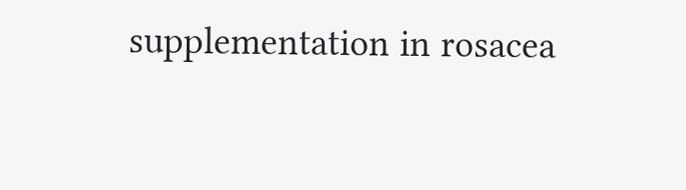supplementation in rosacea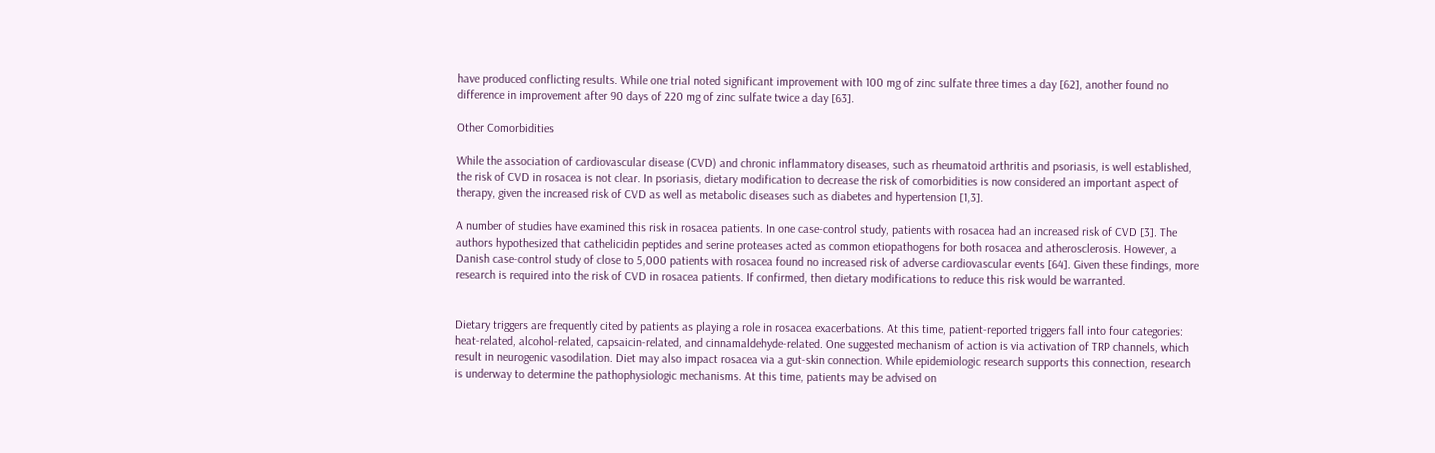have produced conflicting results. While one trial noted significant improvement with 100 mg of zinc sulfate three times a day [62], another found no difference in improvement after 90 days of 220 mg of zinc sulfate twice a day [63].

Other Comorbidities

While the association of cardiovascular disease (CVD) and chronic inflammatory diseases, such as rheumatoid arthritis and psoriasis, is well established, the risk of CVD in rosacea is not clear. In psoriasis, dietary modification to decrease the risk of comorbidities is now considered an important aspect of therapy, given the increased risk of CVD as well as metabolic diseases such as diabetes and hypertension [1,3].

A number of studies have examined this risk in rosacea patients. In one case-control study, patients with rosacea had an increased risk of CVD [3]. The authors hypothesized that cathelicidin peptides and serine proteases acted as common etiopathogens for both rosacea and atherosclerosis. However, a Danish case-control study of close to 5,000 patients with rosacea found no increased risk of adverse cardiovascular events [64]. Given these findings, more research is required into the risk of CVD in rosacea patients. If confirmed, then dietary modifications to reduce this risk would be warranted.


Dietary triggers are frequently cited by patients as playing a role in rosacea exacerbations. At this time, patient-reported triggers fall into four categories: heat-related, alcohol-related, capsaicin-related, and cinnamaldehyde-related. One suggested mechanism of action is via activation of TRP channels, which result in neurogenic vasodilation. Diet may also impact rosacea via a gut-skin connection. While epidemiologic research supports this connection, research is underway to determine the pathophysiologic mechanisms. At this time, patients may be advised on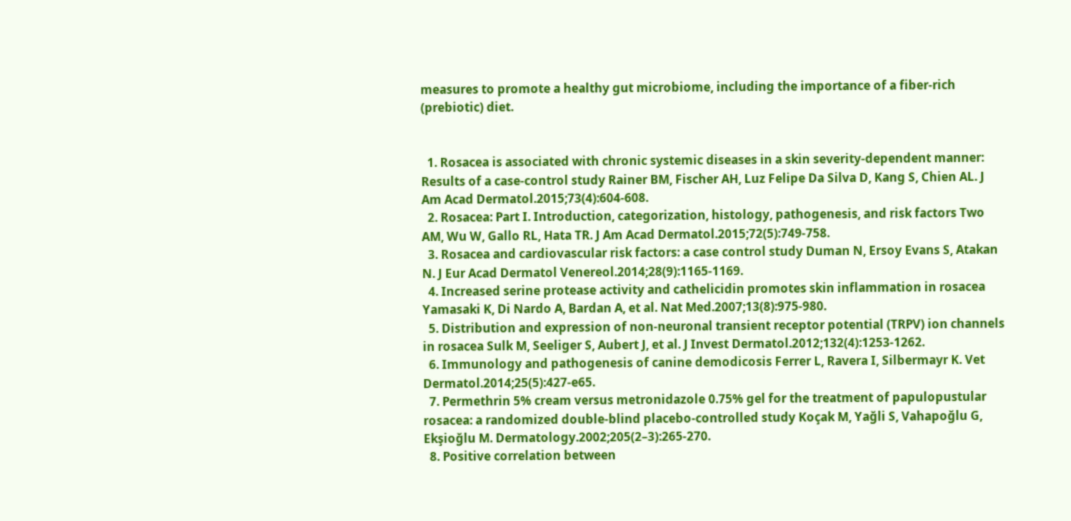measures to promote a healthy gut microbiome, including the importance of a fiber-rich (prebiotic) diet.


  1. Rosacea is associated with chronic systemic diseases in a skin severity-dependent manner: Results of a case-control study Rainer BM, Fischer AH, Luz Felipe Da Silva D, Kang S, Chien AL. J Am Acad Dermatol.2015;73(4):604-608.
  2. Rosacea: Part I. Introduction, categorization, histology, pathogenesis, and risk factors Two AM, Wu W, Gallo RL, Hata TR. J Am Acad Dermatol.2015;72(5):749-758.
  3. Rosacea and cardiovascular risk factors: a case control study Duman N, Ersoy Evans S, Atakan N. J Eur Acad Dermatol Venereol.2014;28(9):1165-1169.
  4. Increased serine protease activity and cathelicidin promotes skin inflammation in rosacea Yamasaki K, Di Nardo A, Bardan A, et al. Nat Med.2007;13(8):975-980.
  5. Distribution and expression of non-neuronal transient receptor potential (TRPV) ion channels in rosacea Sulk M, Seeliger S, Aubert J, et al. J Invest Dermatol.2012;132(4):1253-1262.
  6. Immunology and pathogenesis of canine demodicosis Ferrer L, Ravera I, Silbermayr K. Vet Dermatol.2014;25(5):427-e65.
  7. Permethrin 5% cream versus metronidazole 0.75% gel for the treatment of papulopustular rosacea: a randomized double-blind placebo-controlled study Koçak M, Yağli S, Vahapoğlu G, Ekşioğlu M. Dermatology.2002;205(2–3):265-270.
  8. Positive correlation between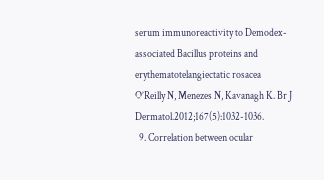serum immunoreactivity to Demodex-associated Bacillus proteins and erythematotelangiectatic rosacea O’Reilly N, Menezes N, Kavanagh K. Br J Dermatol.2012;167(5):1032-1036.
  9. Correlation between ocular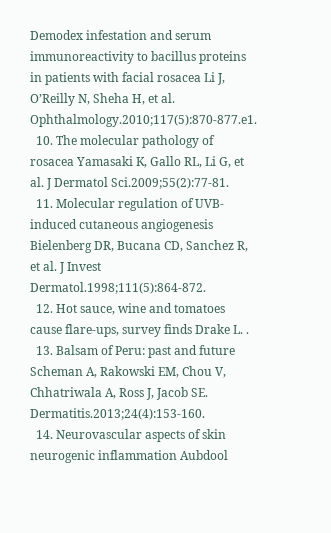Demodex infestation and serum immunoreactivity to bacillus proteins in patients with facial rosacea Li J, O’Reilly N, Sheha H, et al. Ophthalmology.2010;117(5):870-877.e1.
  10. The molecular pathology of rosacea Yamasaki K, Gallo RL, Li G, et al. J Dermatol Sci.2009;55(2):77-81.
  11. Molecular regulation of UVB-induced cutaneous angiogenesis Bielenberg DR, Bucana CD, Sanchez R, et al. J Invest Dermatol.1998;111(5):864-872.
  12. Hot sauce, wine and tomatoes cause flare-ups, survey finds Drake L. .
  13. Balsam of Peru: past and future Scheman A, Rakowski EM, Chou V, Chhatriwala A, Ross J, Jacob SE. Dermatitis.2013;24(4):153-160.
  14. Neurovascular aspects of skin neurogenic inflammation Aubdool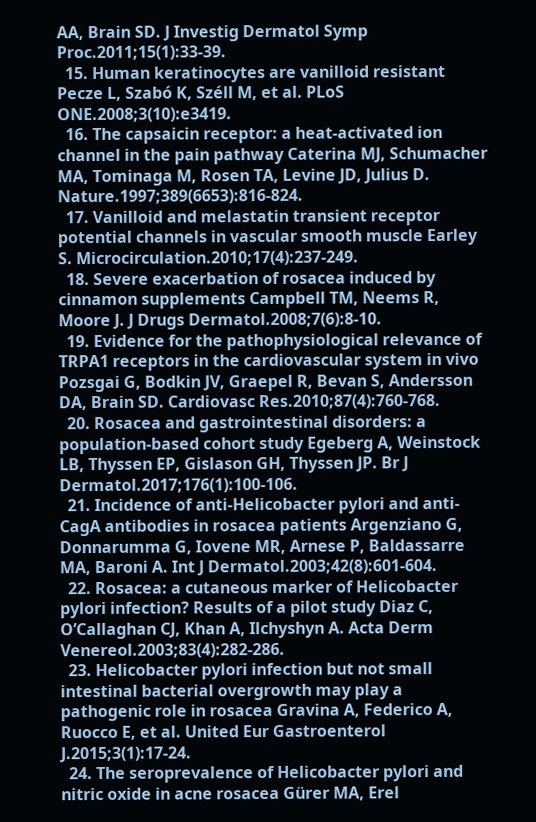AA, Brain SD. J Investig Dermatol Symp Proc.2011;15(1):33-39.
  15. Human keratinocytes are vanilloid resistant Pecze L, Szabó K, Széll M, et al. PLoS ONE.2008;3(10):e3419.
  16. The capsaicin receptor: a heat-activated ion channel in the pain pathway Caterina MJ, Schumacher MA, Tominaga M, Rosen TA, Levine JD, Julius D. Nature.1997;389(6653):816-824.
  17. Vanilloid and melastatin transient receptor potential channels in vascular smooth muscle Earley S. Microcirculation.2010;17(4):237-249.
  18. Severe exacerbation of rosacea induced by cinnamon supplements Campbell TM, Neems R, Moore J. J Drugs Dermatol.2008;7(6):8-10.
  19. Evidence for the pathophysiological relevance of TRPA1 receptors in the cardiovascular system in vivo Pozsgai G, Bodkin JV, Graepel R, Bevan S, Andersson DA, Brain SD. Cardiovasc Res.2010;87(4):760-768.
  20. Rosacea and gastrointestinal disorders: a population-based cohort study Egeberg A, Weinstock LB, Thyssen EP, Gislason GH, Thyssen JP. Br J Dermatol.2017;176(1):100-106.
  21. Incidence of anti-Helicobacter pylori and anti-CagA antibodies in rosacea patients Argenziano G, Donnarumma G, Iovene MR, Arnese P, Baldassarre MA, Baroni A. Int J Dermatol.2003;42(8):601-604.
  22. Rosacea: a cutaneous marker of Helicobacter pylori infection? Results of a pilot study Diaz C, O’Callaghan CJ, Khan A, Ilchyshyn A. Acta Derm Venereol.2003;83(4):282-286.
  23. Helicobacter pylori infection but not small intestinal bacterial overgrowth may play a pathogenic role in rosacea Gravina A, Federico A, Ruocco E, et al. United Eur Gastroenterol J.2015;3(1):17-24.
  24. The seroprevalence of Helicobacter pylori and nitric oxide in acne rosacea Gürer MA, Erel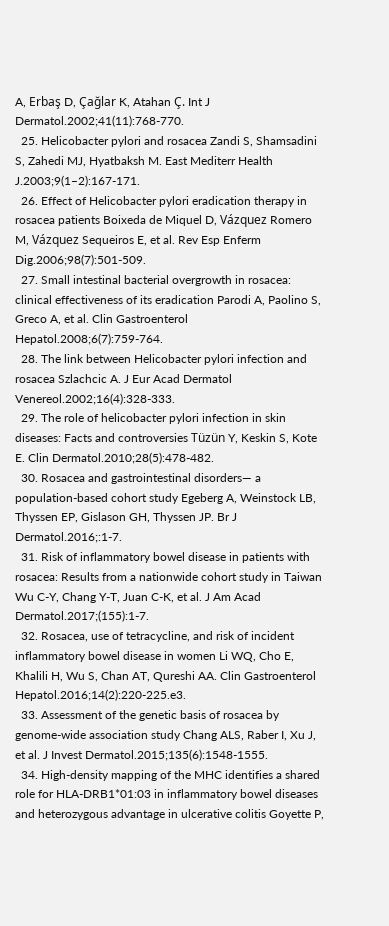A, Erbaş D, Çağlar K, Atahan Ç. Int J Dermatol.2002;41(11):768-770.
  25. Helicobacter pylori and rosacea Zandi S, Shamsadini S, Zahedi MJ, Hyatbaksh M. East Mediterr Health J.2003;9(1–2):167-171.
  26. Effect of Helicobacter pylori eradication therapy in rosacea patients Boixeda de Miquel D, Vázquez Romero M, Vázquez Sequeiros E, et al. Rev Esp Enferm Dig.2006;98(7):501-509.
  27. Small intestinal bacterial overgrowth in rosacea: clinical effectiveness of its eradication Parodi A, Paolino S, Greco A, et al. Clin Gastroenterol Hepatol.2008;6(7):759-764.
  28. The link between Helicobacter pylori infection and rosacea Szlachcic A. J Eur Acad Dermatol Venereol.2002;16(4):328-333.
  29. The role of helicobacter pylori infection in skin diseases: Facts and controversies Tüzün Y, Keskin S, Kote E. Clin Dermatol.2010;28(5):478-482.
  30. Rosacea and gastrointestinal disorders— a population-based cohort study Egeberg A, Weinstock LB, Thyssen EP, Gislason GH, Thyssen JP. Br J Dermatol.2016;:1-7.
  31. Risk of inflammatory bowel disease in patients with rosacea: Results from a nationwide cohort study in Taiwan Wu C-Y, Chang Y-T, Juan C-K, et al. J Am Acad Dermatol.2017;(155):1-7.
  32. Rosacea, use of tetracycline, and risk of incident inflammatory bowel disease in women Li WQ, Cho E, Khalili H, Wu S, Chan AT, Qureshi AA. Clin Gastroenterol Hepatol.2016;14(2):220-225.e3.
  33. Assessment of the genetic basis of rosacea by genome-wide association study Chang ALS, Raber I, Xu J, et al. J Invest Dermatol.2015;135(6):1548-1555.
  34. High-density mapping of the MHC identifies a shared role for HLA-DRB1*01:03 in inflammatory bowel diseases and heterozygous advantage in ulcerative colitis Goyette P,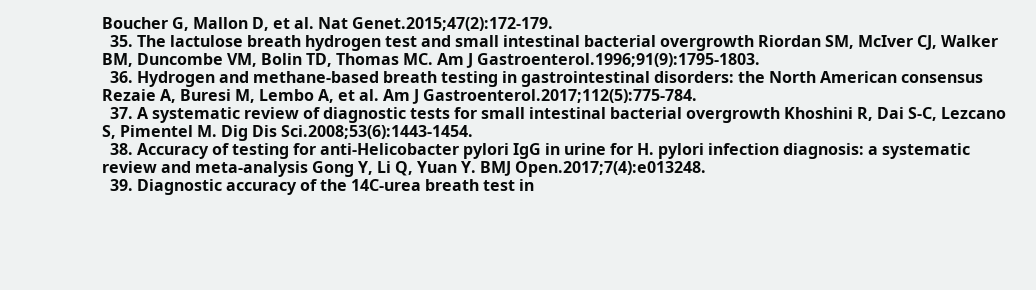Boucher G, Mallon D, et al. Nat Genet.2015;47(2):172-179.
  35. The lactulose breath hydrogen test and small intestinal bacterial overgrowth Riordan SM, McIver CJ, Walker BM, Duncombe VM, Bolin TD, Thomas MC. Am J Gastroenterol.1996;91(9):1795-1803.
  36. Hydrogen and methane-based breath testing in gastrointestinal disorders: the North American consensus Rezaie A, Buresi M, Lembo A, et al. Am J Gastroenterol.2017;112(5):775-784.
  37. A systematic review of diagnostic tests for small intestinal bacterial overgrowth Khoshini R, Dai S-C, Lezcano S, Pimentel M. Dig Dis Sci.2008;53(6):1443-1454.
  38. Accuracy of testing for anti-Helicobacter pylori IgG in urine for H. pylori infection diagnosis: a systematic review and meta-analysis Gong Y, Li Q, Yuan Y. BMJ Open.2017;7(4):e013248.
  39. Diagnostic accuracy of the 14C-urea breath test in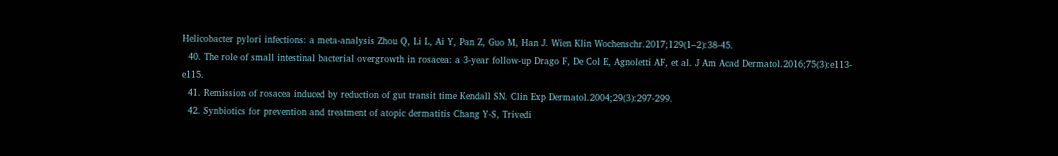Helicobacter pylori infections: a meta-analysis Zhou Q, Li L, Ai Y, Pan Z, Guo M, Han J. Wien Klin Wochenschr.2017;129(1–2):38-45.
  40. The role of small intestinal bacterial overgrowth in rosacea: a 3-year follow-up Drago F, De Col E, Agnoletti AF, et al. J Am Acad Dermatol.2016;75(3):e113-e115.
  41. Remission of rosacea induced by reduction of gut transit time Kendall SN. Clin Exp Dermatol.2004;29(3):297-299.
  42. Synbiotics for prevention and treatment of atopic dermatitis Chang Y-S, Trivedi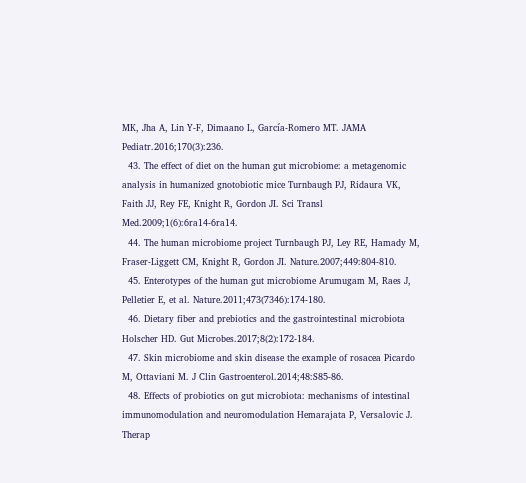MK, Jha A, Lin Y-F, Dimaano L, García-Romero MT. JAMA Pediatr.2016;170(3):236.
  43. The effect of diet on the human gut microbiome: a metagenomic analysis in humanized gnotobiotic mice Turnbaugh PJ, Ridaura VK, Faith JJ, Rey FE, Knight R, Gordon JI. Sci Transl Med.2009;1(6):6ra14-6ra14.
  44. The human microbiome project Turnbaugh PJ, Ley RE, Hamady M, Fraser-Liggett CM, Knight R, Gordon JI. Nature.2007;449:804-810.
  45. Enterotypes of the human gut microbiome Arumugam M, Raes J, Pelletier E, et al. Nature.2011;473(7346):174-180.
  46. Dietary fiber and prebiotics and the gastrointestinal microbiota Holscher HD. Gut Microbes.2017;8(2):172-184.
  47. Skin microbiome and skin disease the example of rosacea Picardo M, Ottaviani M. J Clin Gastroenterol.2014;48:S85-86.
  48. Effects of probiotics on gut microbiota: mechanisms of intestinal immunomodulation and neuromodulation Hemarajata P, Versalovic J. Therap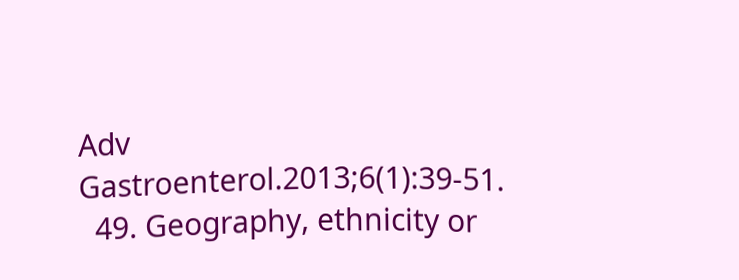Adv Gastroenterol.2013;6(1):39-51.
  49. Geography, ethnicity or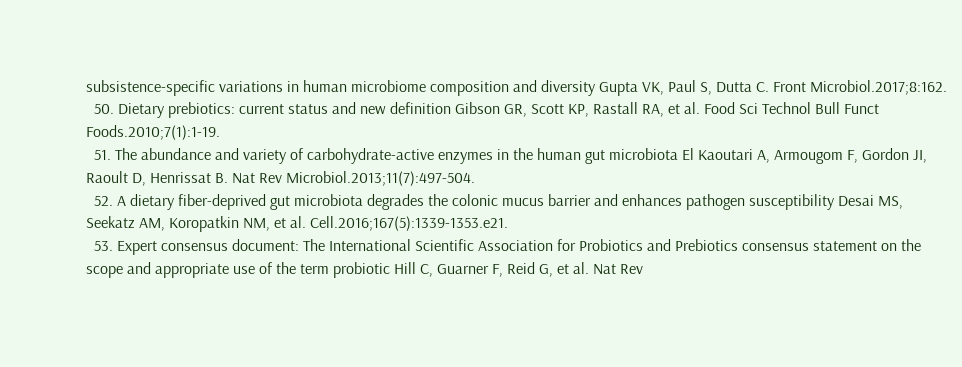subsistence-specific variations in human microbiome composition and diversity Gupta VK, Paul S, Dutta C. Front Microbiol.2017;8:162.
  50. Dietary prebiotics: current status and new definition Gibson GR, Scott KP, Rastall RA, et al. Food Sci Technol Bull Funct Foods.2010;7(1):1-19.
  51. The abundance and variety of carbohydrate-active enzymes in the human gut microbiota El Kaoutari A, Armougom F, Gordon JI, Raoult D, Henrissat B. Nat Rev Microbiol.2013;11(7):497-504.
  52. A dietary fiber-deprived gut microbiota degrades the colonic mucus barrier and enhances pathogen susceptibility Desai MS, Seekatz AM, Koropatkin NM, et al. Cell.2016;167(5):1339-1353.e21.
  53. Expert consensus document: The International Scientific Association for Probiotics and Prebiotics consensus statement on the scope and appropriate use of the term probiotic Hill C, Guarner F, Reid G, et al. Nat Rev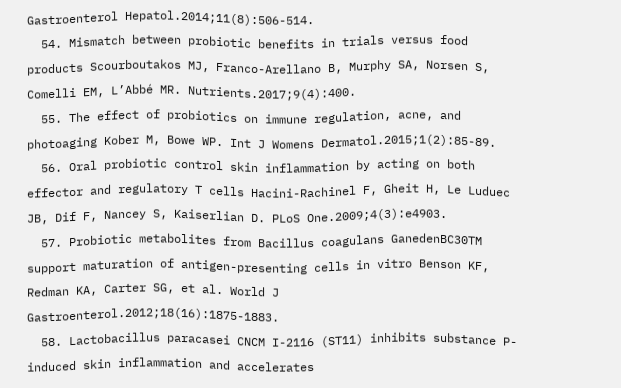Gastroenterol Hepatol.2014;11(8):506-514.
  54. Mismatch between probiotic benefits in trials versus food products Scourboutakos MJ, Franco-Arellano B, Murphy SA, Norsen S, Comelli EM, L’Abbé MR. Nutrients.2017;9(4):400.
  55. The effect of probiotics on immune regulation, acne, and photoaging Kober M, Bowe WP. Int J Womens Dermatol.2015;1(2):85-89.
  56. Oral probiotic control skin inflammation by acting on both effector and regulatory T cells Hacini-Rachinel F, Gheit H, Le Luduec JB, Dif F, Nancey S, Kaiserlian D. PLoS One.2009;4(3):e4903.
  57. Probiotic metabolites from Bacillus coagulans GanedenBC30TM support maturation of antigen-presenting cells in vitro Benson KF, Redman KA, Carter SG, et al. World J Gastroenterol.2012;18(16):1875-1883.
  58. Lactobacillus paracasei CNCM I-2116 (ST11) inhibits substance P-induced skin inflammation and accelerates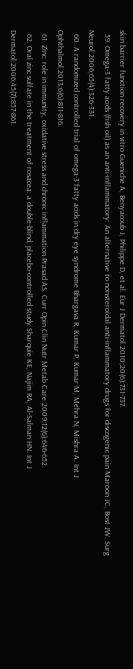skin barrier function recovery in vitro Gueniche A, Benyacoub J, Philippe D, et al. Eur J Dermatol.2010;20(6):731-737.
  59. Omega-3 fatty acids (fish oil) as an anti-inflammatory: An alternative to nonsteroidal anti-inflammatory drugs for discogenic pain Maroon JC, Bost JW. Surg Neurol.2006;65(4):326-331.
  60. A randomized controlled trial of omega-3 fatty acids in dry eye syndrome Bhargava R, Kumar P, Kumar M, Mehra N, Mishra A. Int J Ophthalmol.2013;6(6):811-816.
  61. Zinc: role in immunity, oxidative stress and chronic inflammation Prasad AS. Curr Opin Clin Nutr Metab Care.2009;12(6):646-652.
  62. Oral zinc sulfate in the treatment of rosacea: a double-blind, placebo-controlled study Sharquie KE, Najim RA, Al-Salman HN. Int J Dermatol.2006;45(7):857-861.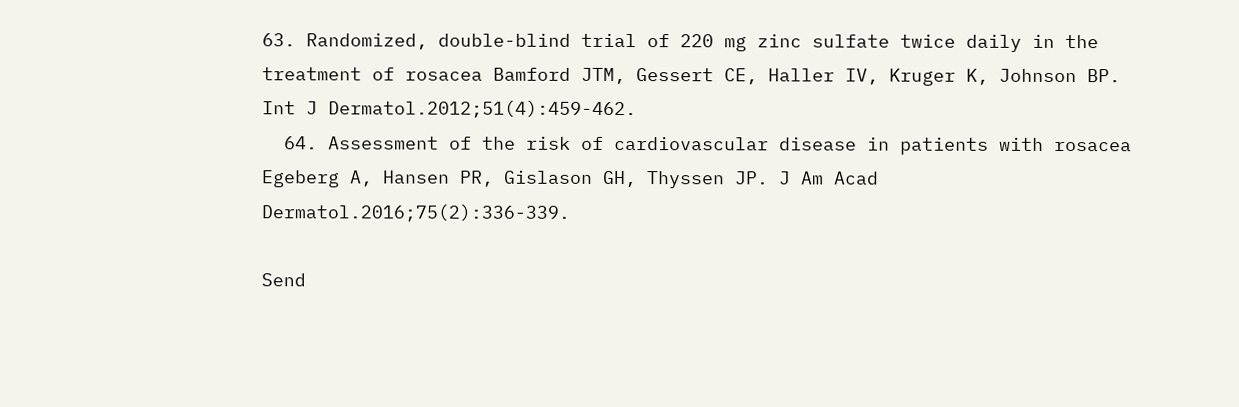63. Randomized, double-blind trial of 220 mg zinc sulfate twice daily in the treatment of rosacea Bamford JTM, Gessert CE, Haller IV, Kruger K, Johnson BP. Int J Dermatol.2012;51(4):459-462.
  64. Assessment of the risk of cardiovascular disease in patients with rosacea Egeberg A, Hansen PR, Gislason GH, Thyssen JP. J Am Acad Dermatol.2016;75(2):336-339.

Send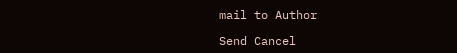mail to Author

Send Cancel